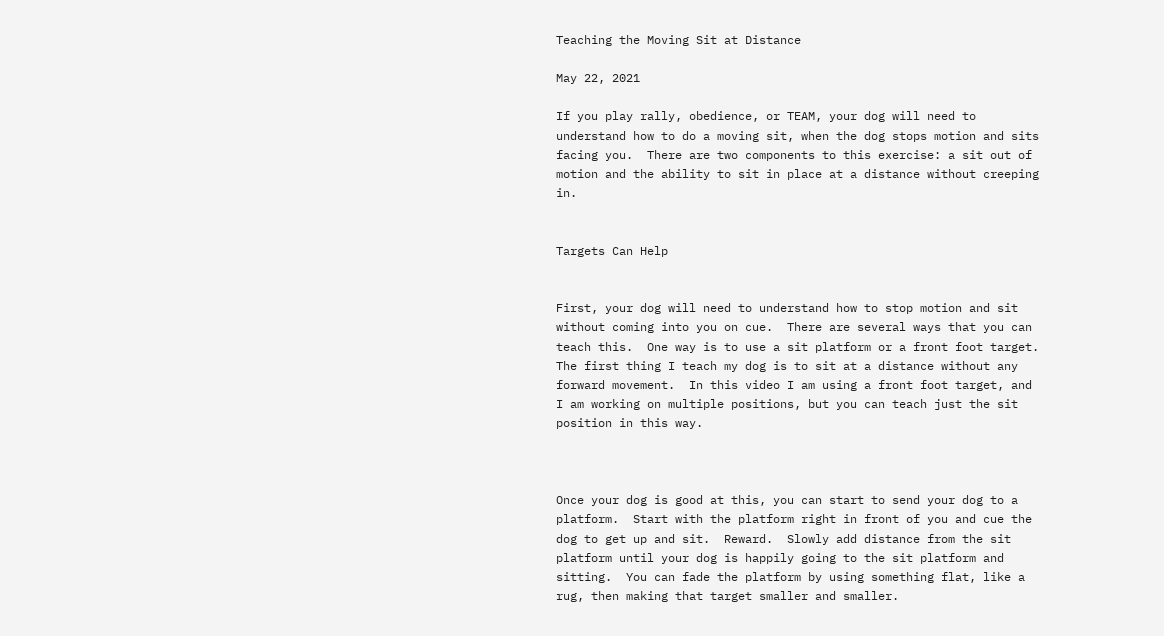Teaching the Moving Sit at Distance

May 22, 2021

If you play rally, obedience, or TEAM, your dog will need to understand how to do a moving sit, when the dog stops motion and sits facing you.  There are two components to this exercise: a sit out of motion and the ability to sit in place at a distance without creeping in.


Targets Can Help


First, your dog will need to understand how to stop motion and sit without coming into you on cue.  There are several ways that you can teach this.  One way is to use a sit platform or a front foot target.  The first thing I teach my dog is to sit at a distance without any forward movement.  In this video I am using a front foot target, and I am working on multiple positions, but you can teach just the sit position in this way.



Once your dog is good at this, you can start to send your dog to a platform.  Start with the platform right in front of you and cue the dog to get up and sit.  Reward.  Slowly add distance from the sit platform until your dog is happily going to the sit platform and sitting.  You can fade the platform by using something flat, like a rug, then making that target smaller and smaller.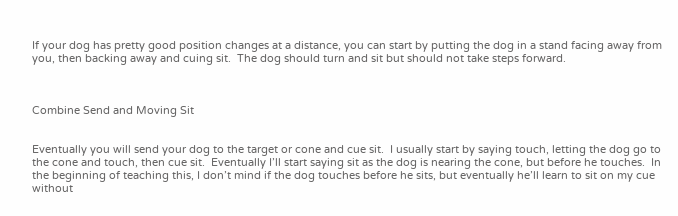If your dog has pretty good position changes at a distance, you can start by putting the dog in a stand facing away from you, then backing away and cuing sit.  The dog should turn and sit but should not take steps forward.



Combine Send and Moving Sit


Eventually you will send your dog to the target or cone and cue sit.  I usually start by saying touch, letting the dog go to the cone and touch, then cue sit.  Eventually I’ll start saying sit as the dog is nearing the cone, but before he touches.  In the beginning of teaching this, I don’t mind if the dog touches before he sits, but eventually he’ll learn to sit on my cue without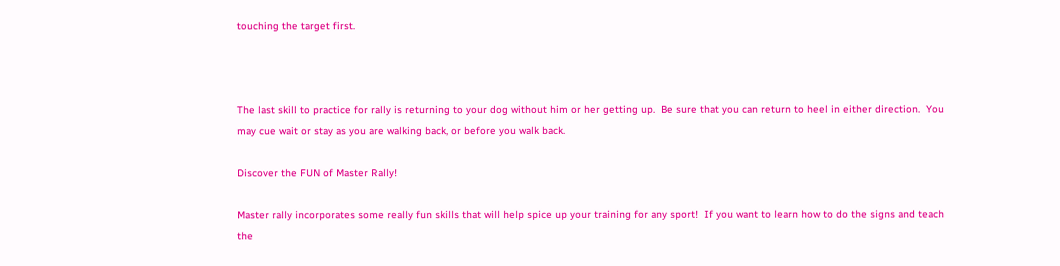touching the target first.



The last skill to practice for rally is returning to your dog without him or her getting up.  Be sure that you can return to heel in either direction.  You may cue wait or stay as you are walking back, or before you walk back.

Discover the FUN of Master Rally!

Master rally incorporates some really fun skills that will help spice up your training for any sport!  If you want to learn how to do the signs and teach the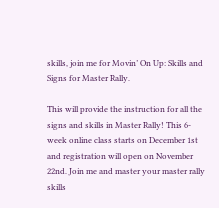skills, join me for Movin’ On Up: Skills and Signs for Master Rally.

This will provide the instruction for all the signs and skills in Master Rally! This 6-week online class starts on December 1st and registration will open on November 22nd. Join me and master your master rally skills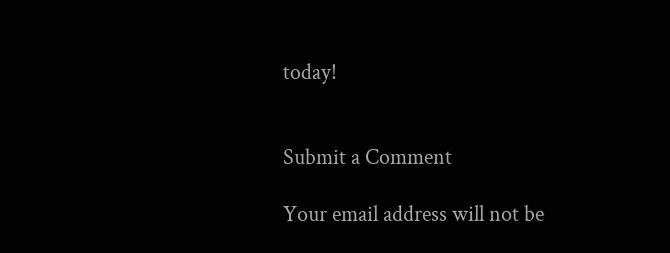today!


Submit a Comment

Your email address will not be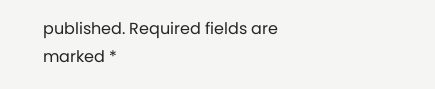published. Required fields are marked *